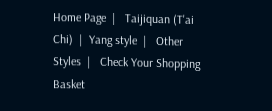Home Page  |   Taijiquan (T'ai Chi)  |  Yang style  |   Other Styles  |   Check Your Shopping Basket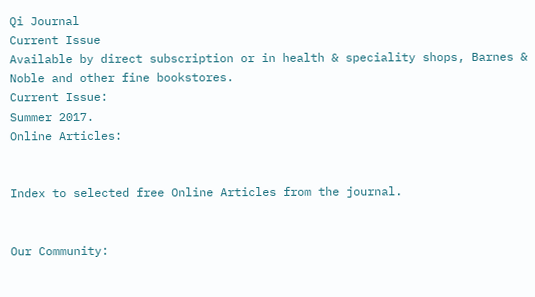Qi Journal
Current Issue
Available by direct subscription or in health & speciality shops, Barnes & Noble and other fine bookstores.
Current Issue:
Summer 2017.
Online Articles:


Index to selected free Online Articles from the journal.


Our Community: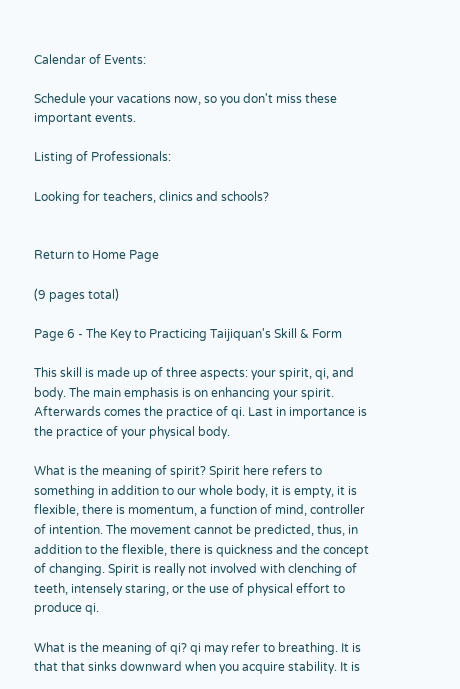Calendar of Events:

Schedule your vacations now, so you don't miss these important events.

Listing of Professionals:

Looking for teachers, clinics and schools?


Return to Home Page

(9 pages total)

Page 6 - The Key to Practicing Taijiquan's Skill & Form

This skill is made up of three aspects: your spirit, qi, and body. The main emphasis is on enhancing your spirit. Afterwards comes the practice of qi. Last in importance is the practice of your physical body.

What is the meaning of spirit? Spirit here refers to something in addition to our whole body, it is empty, it is flexible, there is momentum, a function of mind, controller of intention. The movement cannot be predicted, thus, in addition to the flexible, there is quickness and the concept of changing. Spirit is really not involved with clenching of teeth, intensely staring, or the use of physical effort to produce qi.

What is the meaning of qi? qi may refer to breathing. It is that that sinks downward when you acquire stability. It is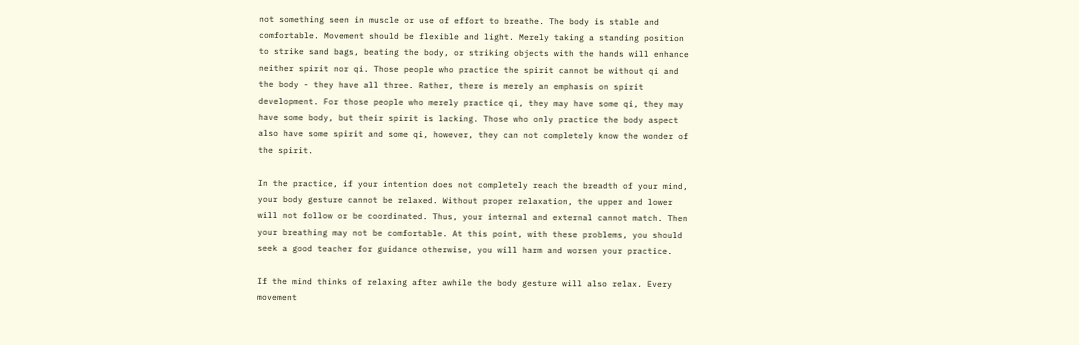not something seen in muscle or use of effort to breathe. The body is stable and comfortable. Movement should be flexible and light. Merely taking a standing position to strike sand bags, beating the body, or striking objects with the hands will enhance neither spirit nor qi. Those people who practice the spirit cannot be without qi and the body - they have all three. Rather, there is merely an emphasis on spirit development. For those people who merely practice qi, they may have some qi, they may have some body, but their spirit is lacking. Those who only practice the body aspect also have some spirit and some qi, however, they can not completely know the wonder of the spirit.

In the practice, if your intention does not completely reach the breadth of your mind, your body gesture cannot be relaxed. Without proper relaxation, the upper and lower will not follow or be coordinated. Thus, your internal and external cannot match. Then your breathing may not be comfortable. At this point, with these problems, you should seek a good teacher for guidance otherwise, you will harm and worsen your practice.

If the mind thinks of relaxing after awhile the body gesture will also relax. Every movement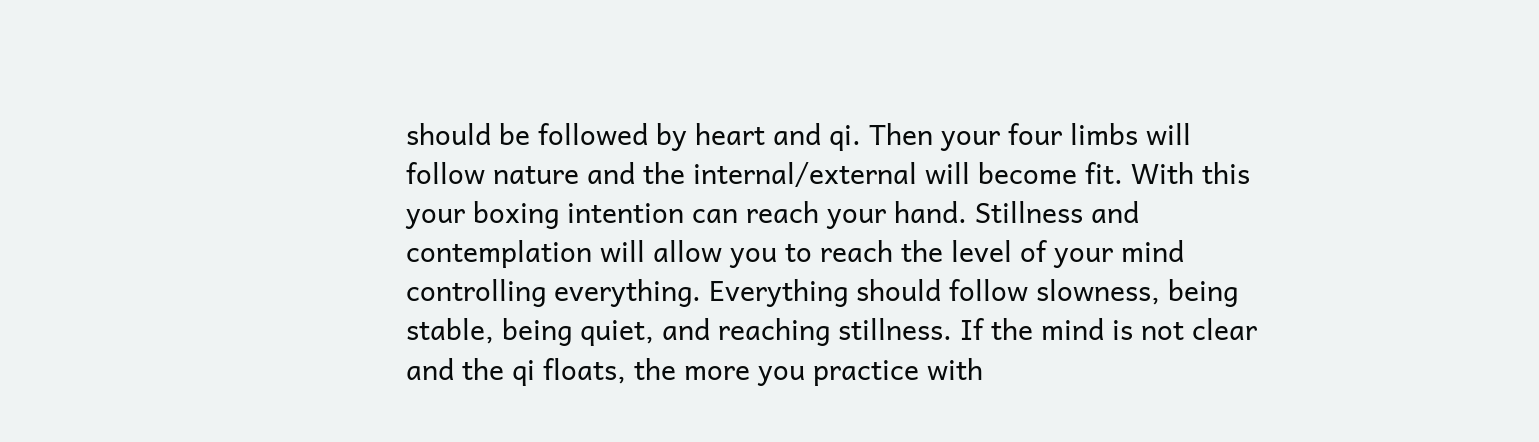should be followed by heart and qi. Then your four limbs will follow nature and the internal/external will become fit. With this your boxing intention can reach your hand. Stillness and contemplation will allow you to reach the level of your mind controlling everything. Everything should follow slowness, being stable, being quiet, and reaching stillness. If the mind is not clear and the qi floats, the more you practice with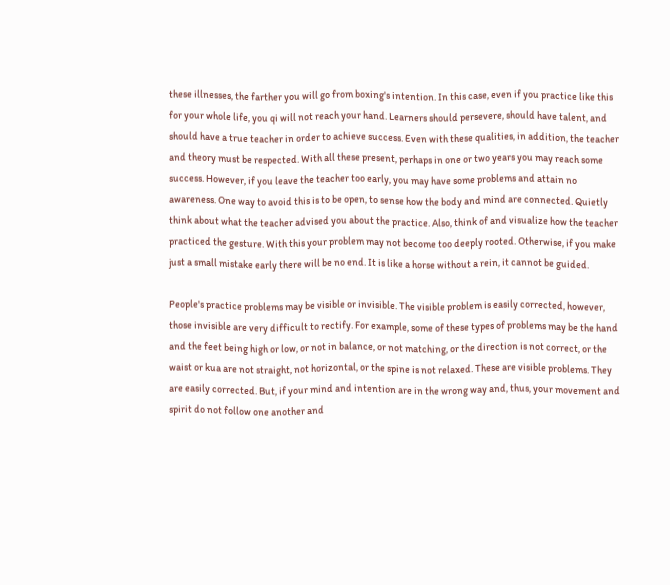these illnesses, the farther you will go from boxing's intention. In this case, even if you practice like this for your whole life, you qi will not reach your hand. Learners should persevere, should have talent, and should have a true teacher in order to achieve success. Even with these qualities, in addition, the teacher and theory must be respected. With all these present, perhaps in one or two years you may reach some success. However, if you leave the teacher too early, you may have some problems and attain no awareness. One way to avoid this is to be open, to sense how the body and mind are connected. Quietly think about what the teacher advised you about the practice. Also, think of and visualize how the teacher practiced the gesture. With this your problem may not become too deeply rooted. Otherwise, if you make just a small mistake early there will be no end. It is like a horse without a rein, it cannot be guided.

People's practice problems may be visible or invisible. The visible problem is easily corrected, however, those invisible are very difficult to rectify. For example, some of these types of problems may be the hand and the feet being high or low, or not in balance, or not matching, or the direction is not correct, or the waist or kua are not straight, not horizontal, or the spine is not relaxed. These are visible problems. They are easily corrected. But, if your mind and intention are in the wrong way and, thus, your movement and spirit do not follow one another and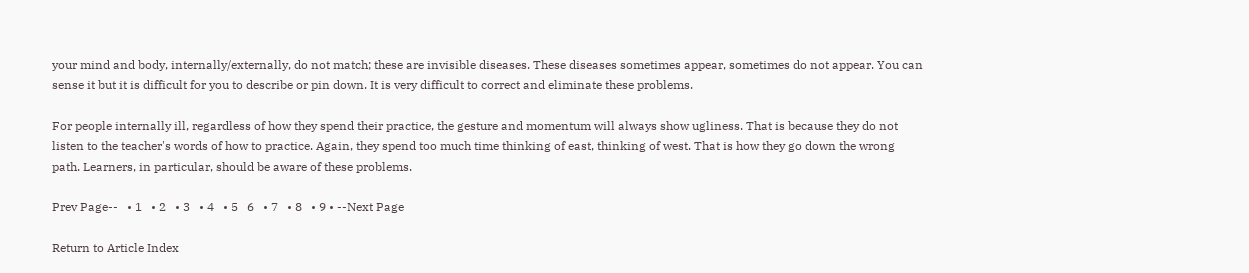your mind and body, internally/externally, do not match; these are invisible diseases. These diseases sometimes appear, sometimes do not appear. You can sense it but it is difficult for you to describe or pin down. It is very difficult to correct and eliminate these problems.

For people internally ill, regardless of how they spend their practice, the gesture and momentum will always show ugliness. That is because they do not listen to the teacher's words of how to practice. Again, they spend too much time thinking of east, thinking of west. That is how they go down the wrong path. Learners, in particular, should be aware of these problems.

Prev Page--   • 1   • 2   • 3   • 4   • 5   6   • 7   • 8   • 9 • --Next Page

Return to Article Index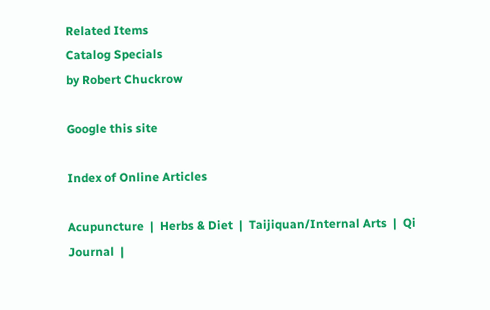Related Items
Catalog Specials
by Robert Chuckrow

Google this site

Index of Online Articles

Acupuncture  |  Herbs & Diet  |  Taijiquan/Internal Arts  |  Qi Journal  |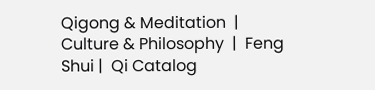Qigong & Meditation  |  Culture & Philosophy  |  Feng Shui |  Qi Catalog